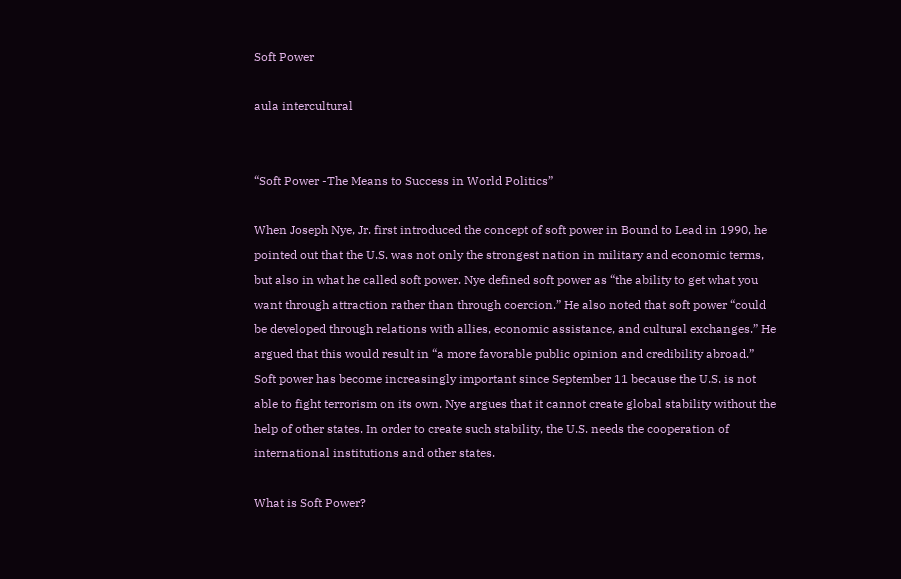Soft Power

aula intercultural


“Soft Power -The Means to Success in World Politics”

When Joseph Nye, Jr. first introduced the concept of soft power in Bound to Lead in 1990, he pointed out that the U.S. was not only the strongest nation in military and economic terms, but also in what he called soft power. Nye defined soft power as “the ability to get what you want through attraction rather than through coercion.” He also noted that soft power “could be developed through relations with allies, economic assistance, and cultural exchanges.” He argued that this would result in “a more favorable public opinion and credibility abroad.” Soft power has become increasingly important since September 11 because the U.S. is not able to fight terrorism on its own. Nye argues that it cannot create global stability without the help of other states. In order to create such stability, the U.S. needs the cooperation of international institutions and other states.

What is Soft Power?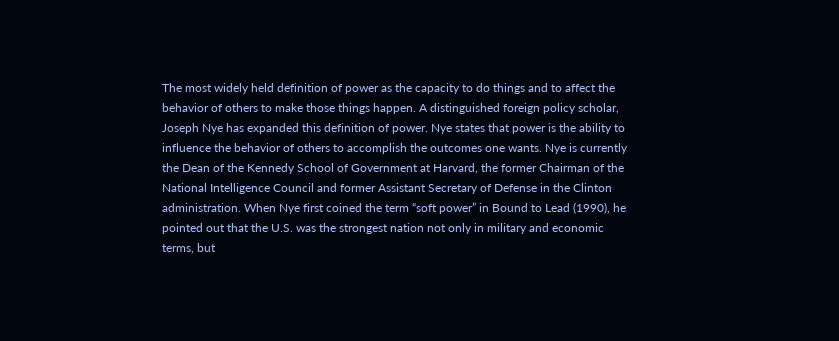The most widely held definition of power as the capacity to do things and to affect the behavior of others to make those things happen. A distinguished foreign policy scholar, Joseph Nye has expanded this definition of power. Nye states that power is the ability to influence the behavior of others to accomplish the outcomes one wants. Nye is currently the Dean of the Kennedy School of Government at Harvard, the former Chairman of the National Intelligence Council and former Assistant Secretary of Defense in the Clinton administration. When Nye first coined the term “soft power” in Bound to Lead (1990), he pointed out that the U.S. was the strongest nation not only in military and economic terms, but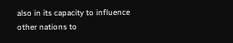also in its capacity to influence other nations to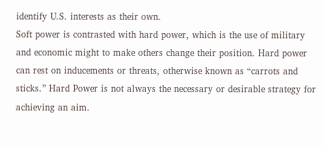identify U.S. interests as their own.
Soft power is contrasted with hard power, which is the use of military and economic might to make others change their position. Hard power can rest on inducements or threats, otherwise known as “carrots and sticks.” Hard Power is not always the necessary or desirable strategy for achieving an aim.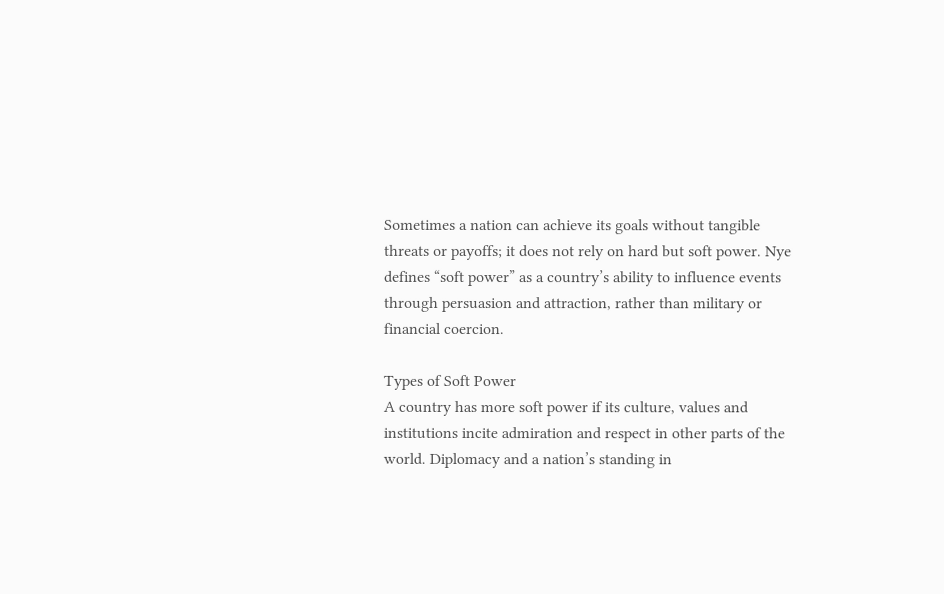Sometimes a nation can achieve its goals without tangible threats or payoffs; it does not rely on hard but soft power. Nye defines “soft power” as a country’s ability to influence events through persuasion and attraction, rather than military or financial coercion.

Types of Soft Power
A country has more soft power if its culture, values and institutions incite admiration and respect in other parts of the world. Diplomacy and a nation’s standing in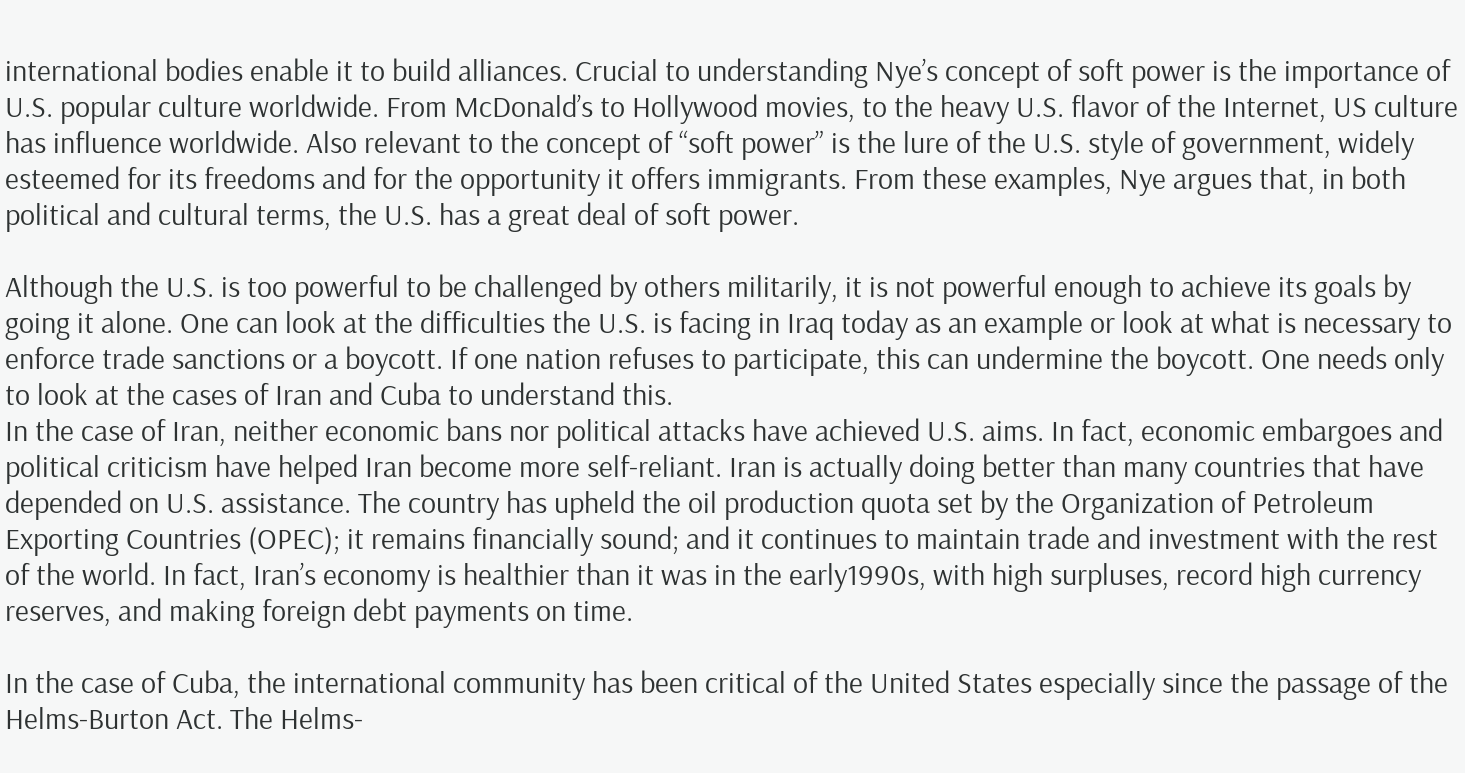international bodies enable it to build alliances. Crucial to understanding Nye’s concept of soft power is the importance of U.S. popular culture worldwide. From McDonald’s to Hollywood movies, to the heavy U.S. flavor of the Internet, US culture has influence worldwide. Also relevant to the concept of “soft power” is the lure of the U.S. style of government, widely esteemed for its freedoms and for the opportunity it offers immigrants. From these examples, Nye argues that, in both political and cultural terms, the U.S. has a great deal of soft power.

Although the U.S. is too powerful to be challenged by others militarily, it is not powerful enough to achieve its goals by going it alone. One can look at the difficulties the U.S. is facing in Iraq today as an example or look at what is necessary to enforce trade sanctions or a boycott. If one nation refuses to participate, this can undermine the boycott. One needs only to look at the cases of Iran and Cuba to understand this.
In the case of Iran, neither economic bans nor political attacks have achieved U.S. aims. In fact, economic embargoes and political criticism have helped Iran become more self-reliant. Iran is actually doing better than many countries that have depended on U.S. assistance. The country has upheld the oil production quota set by the Organization of Petroleum Exporting Countries (OPEC); it remains financially sound; and it continues to maintain trade and investment with the rest of the world. In fact, Iran’s economy is healthier than it was in the early1990s, with high surpluses, record high currency reserves, and making foreign debt payments on time.

In the case of Cuba, the international community has been critical of the United States especially since the passage of the Helms-Burton Act. The Helms-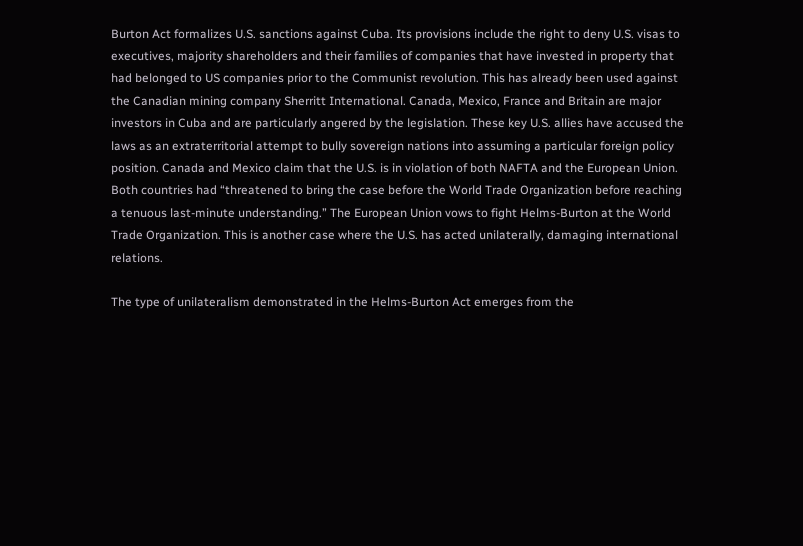Burton Act formalizes U.S. sanctions against Cuba. Its provisions include the right to deny U.S. visas to executives, majority shareholders and their families of companies that have invested in property that had belonged to US companies prior to the Communist revolution. This has already been used against the Canadian mining company Sherritt International. Canada, Mexico, France and Britain are major investors in Cuba and are particularly angered by the legislation. These key U.S. allies have accused the laws as an extraterritorial attempt to bully sovereign nations into assuming a particular foreign policy position. Canada and Mexico claim that the U.S. is in violation of both NAFTA and the European Union. Both countries had “threatened to bring the case before the World Trade Organization before reaching a tenuous last-minute understanding.” The European Union vows to fight Helms-Burton at the World Trade Organization. This is another case where the U.S. has acted unilaterally, damaging international relations.

The type of unilateralism demonstrated in the Helms-Burton Act emerges from the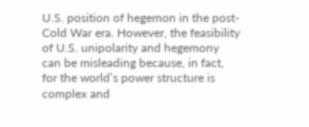U.S. position of hegemon in the post-Cold War era. However, the feasibility of U.S. unipolarity and hegemony can be misleading because, in fact, for the world’s power structure is complex and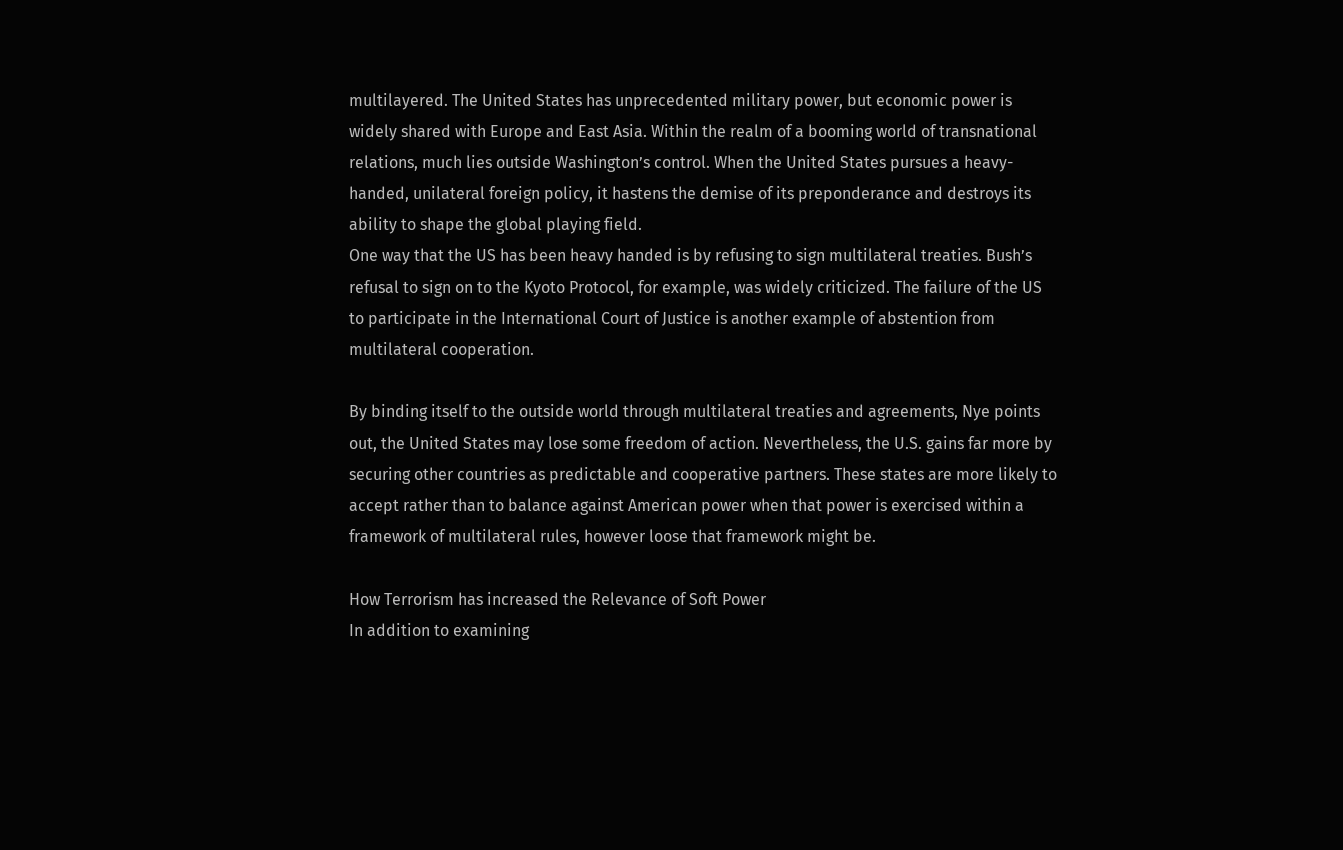multilayered. The United States has unprecedented military power, but economic power is widely shared with Europe and East Asia. Within the realm of a booming world of transnational relations, much lies outside Washington’s control. When the United States pursues a heavy-handed, unilateral foreign policy, it hastens the demise of its preponderance and destroys its ability to shape the global playing field.
One way that the US has been heavy handed is by refusing to sign multilateral treaties. Bush’s refusal to sign on to the Kyoto Protocol, for example, was widely criticized. The failure of the US to participate in the International Court of Justice is another example of abstention from multilateral cooperation.

By binding itself to the outside world through multilateral treaties and agreements, Nye points out, the United States may lose some freedom of action. Nevertheless, the U.S. gains far more by securing other countries as predictable and cooperative partners. These states are more likely to accept rather than to balance against American power when that power is exercised within a framework of multilateral rules, however loose that framework might be.

How Terrorism has increased the Relevance of Soft Power
In addition to examining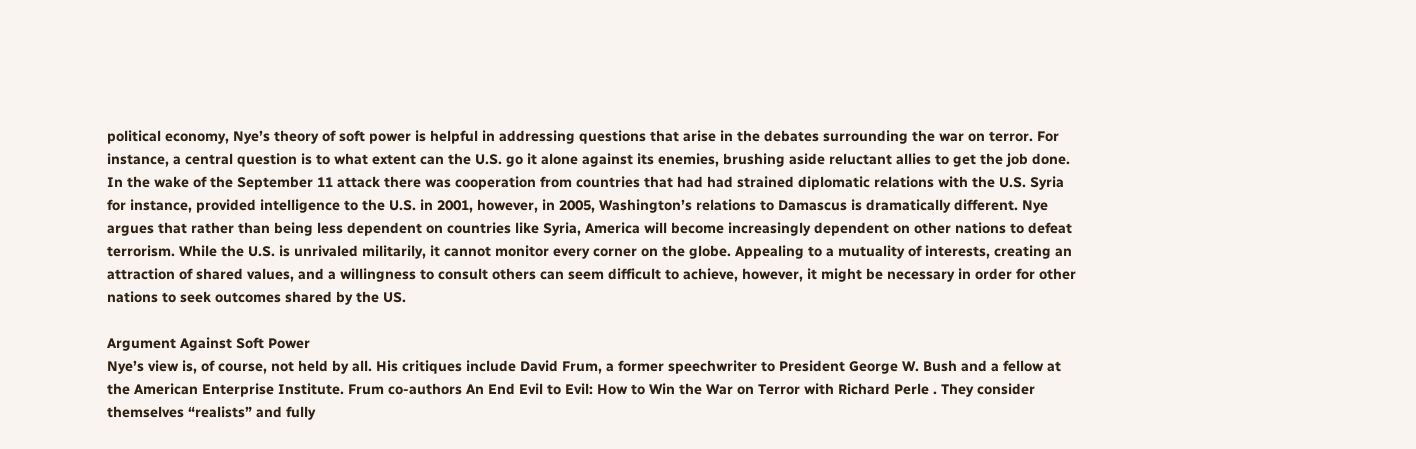political economy, Nye’s theory of soft power is helpful in addressing questions that arise in the debates surrounding the war on terror. For instance, a central question is to what extent can the U.S. go it alone against its enemies, brushing aside reluctant allies to get the job done. In the wake of the September 11 attack there was cooperation from countries that had had strained diplomatic relations with the U.S. Syria for instance, provided intelligence to the U.S. in 2001, however, in 2005, Washington’s relations to Damascus is dramatically different. Nye argues that rather than being less dependent on countries like Syria, America will become increasingly dependent on other nations to defeat terrorism. While the U.S. is unrivaled militarily, it cannot monitor every corner on the globe. Appealing to a mutuality of interests, creating an attraction of shared values, and a willingness to consult others can seem difficult to achieve, however, it might be necessary in order for other nations to seek outcomes shared by the US.

Argument Against Soft Power
Nye’s view is, of course, not held by all. His critiques include David Frum, a former speechwriter to President George W. Bush and a fellow at the American Enterprise Institute. Frum co-authors An End Evil to Evil: How to Win the War on Terror with Richard Perle . They consider themselves “realists” and fully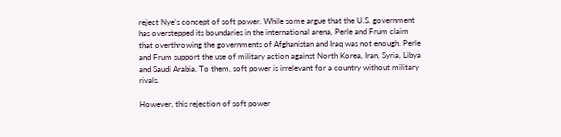reject Nye’s concept of soft power. While some argue that the U.S. government has overstepped its boundaries in the international arena, Perle and Frum claim that overthrowing the governments of Afghanistan and Iraq was not enough. Perle and Frum support the use of military action against North Korea, Iran, Syria, Libya and Saudi Arabia. To them, soft power is irrelevant for a country without military rivals.

However, this rejection of soft power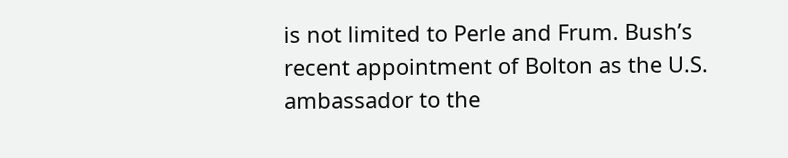is not limited to Perle and Frum. Bush’s recent appointment of Bolton as the U.S. ambassador to the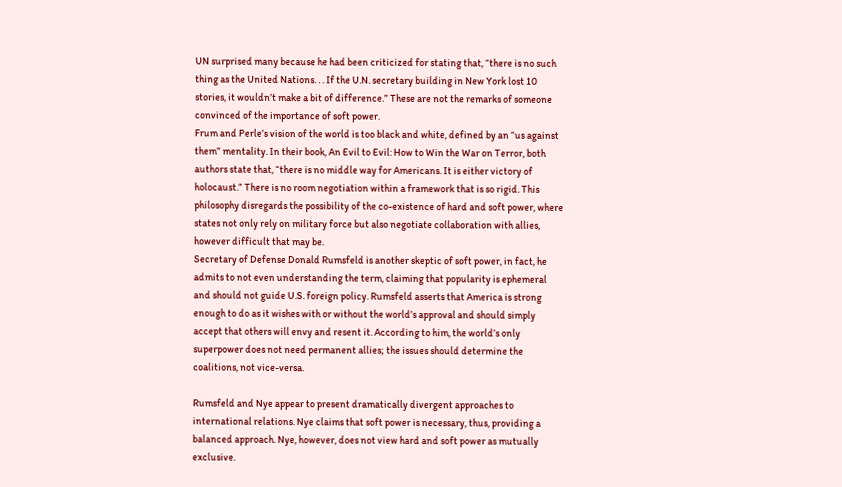UN surprised many because he had been criticized for stating that, “there is no such thing as the United Nations. . . If the U.N. secretary building in New York lost 10 stories, it wouldn’t make a bit of difference.” These are not the remarks of someone convinced of the importance of soft power.
Frum and Perle’s vision of the world is too black and white, defined by an “us against them” mentality. In their book, An Evil to Evil: How to Win the War on Terror, both authors state that, “there is no middle way for Americans. It is either victory of holocaust.” There is no room negotiation within a framework that is so rigid. This philosophy disregards the possibility of the co-existence of hard and soft power, where states not only rely on military force but also negotiate collaboration with allies, however difficult that may be.
Secretary of Defense Donald Rumsfeld is another skeptic of soft power, in fact, he admits to not even understanding the term, claiming that popularity is ephemeral and should not guide U.S. foreign policy. Rumsfeld asserts that America is strong enough to do as it wishes with or without the world’s approval and should simply accept that others will envy and resent it. According to him, the world’s only superpower does not need permanent allies; the issues should determine the coalitions, not vice-versa.

Rumsfeld and Nye appear to present dramatically divergent approaches to international relations. Nye claims that soft power is necessary, thus, providing a balanced approach. Nye, however, does not view hard and soft power as mutually exclusive.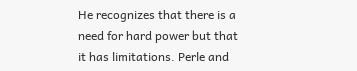He recognizes that there is a need for hard power but that it has limitations. Perle and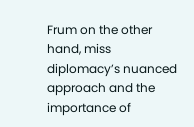Frum on the other hand, miss diplomacy’s nuanced approach and the importance of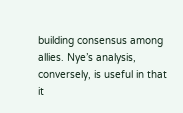building consensus among allies. Nye’s analysis, conversely, is useful in that it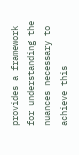provides a framework for understanding the nuances necessary to achieve this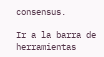consensus.

Ir a la barra de herramientas